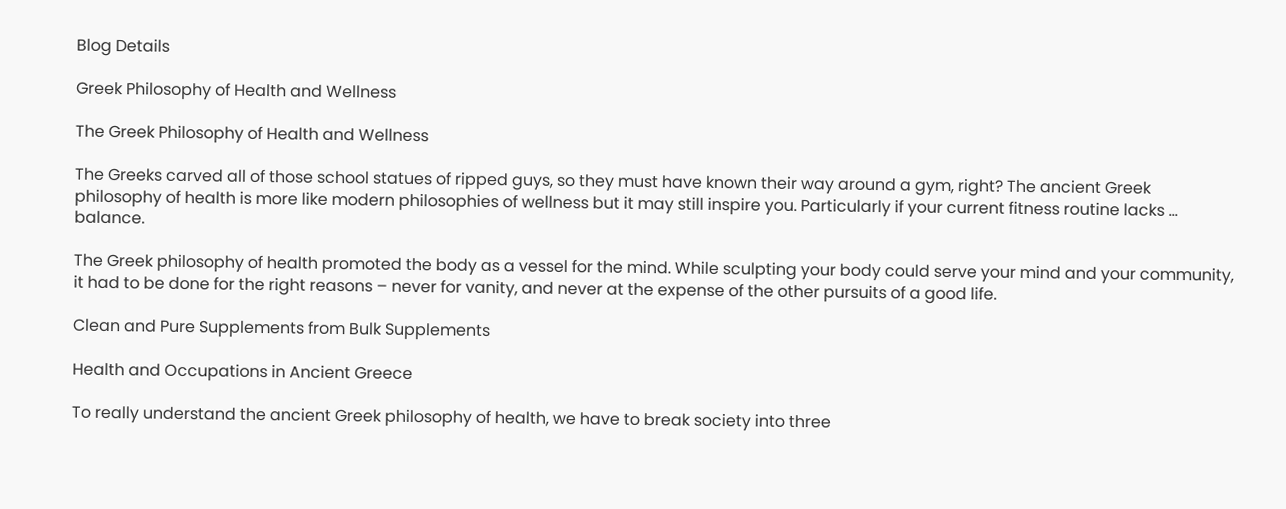Blog Details

Greek Philosophy of Health and Wellness

The Greek Philosophy of Health and Wellness

The Greeks carved all of those school statues of ripped guys, so they must have known their way around a gym, right? The ancient Greek philosophy of health is more like modern philosophies of wellness but it may still inspire you. Particularly if your current fitness routine lacks … balance.

The Greek philosophy of health promoted the body as a vessel for the mind. While sculpting your body could serve your mind and your community, it had to be done for the right reasons – never for vanity, and never at the expense of the other pursuits of a good life.

Clean and Pure Supplements from Bulk Supplements

Health and Occupations in Ancient Greece

To really understand the ancient Greek philosophy of health, we have to break society into three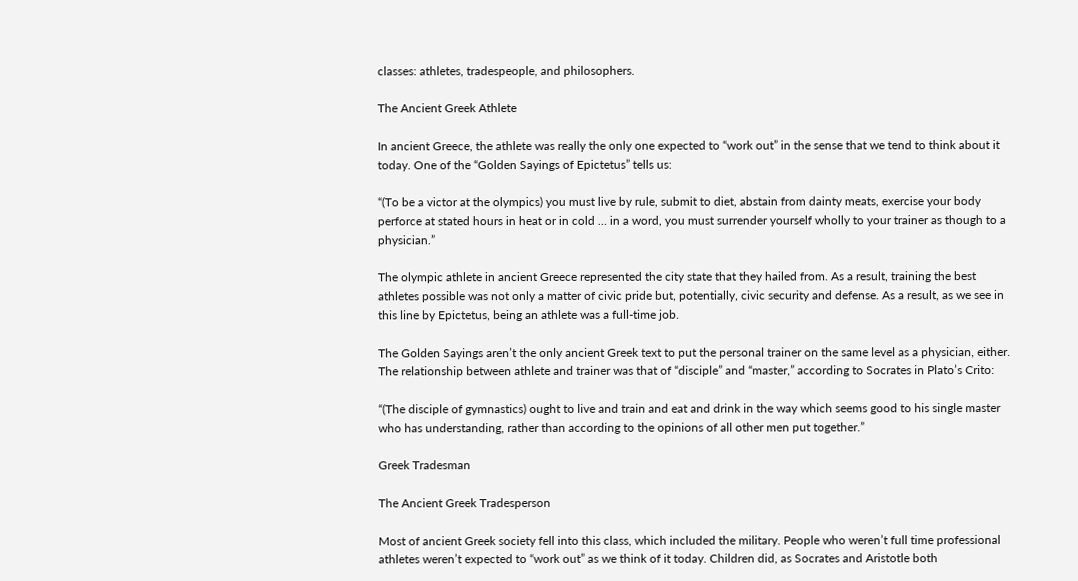classes: athletes, tradespeople, and philosophers.

The Ancient Greek Athlete

In ancient Greece, the athlete was really the only one expected to “work out” in the sense that we tend to think about it today. One of the “Golden Sayings of Epictetus” tells us:

“(To be a victor at the olympics) you must live by rule, submit to diet, abstain from dainty meats, exercise your body perforce at stated hours in heat or in cold … in a word, you must surrender yourself wholly to your trainer as though to a physician.”

The olympic athlete in ancient Greece represented the city state that they hailed from. As a result, training the best athletes possible was not only a matter of civic pride but, potentially, civic security and defense. As a result, as we see in this line by Epictetus, being an athlete was a full-time job.

The Golden Sayings aren’t the only ancient Greek text to put the personal trainer on the same level as a physician, either. The relationship between athlete and trainer was that of “disciple” and “master,” according to Socrates in Plato’s Crito:

“(The disciple of gymnastics) ought to live and train and eat and drink in the way which seems good to his single master who has understanding, rather than according to the opinions of all other men put together.”

Greek Tradesman

The Ancient Greek Tradesperson

Most of ancient Greek society fell into this class, which included the military. People who weren’t full time professional athletes weren’t expected to “work out” as we think of it today. Children did, as Socrates and Aristotle both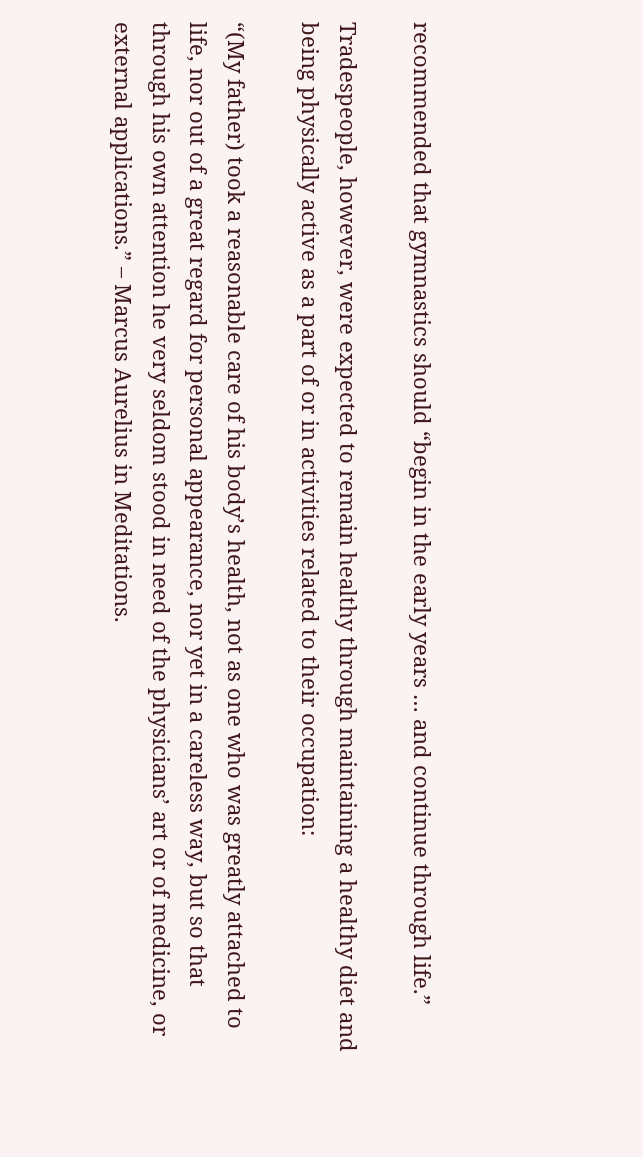recommended that gymnastics should “begin in the early years … and continue through life.”

Tradespeople, however, were expected to remain healthy through maintaining a healthy diet and being physically active as a part of or in activities related to their occupation:

“(My father) took a reasonable care of his body’s health, not as one who was greatly attached to life, nor out of a great regard for personal appearance, nor yet in a careless way, but so that through his own attention he very seldom stood in need of the physicians’ art or of medicine, or external applications.” – Marcus Aurelius in Meditations.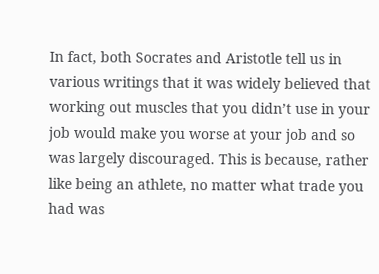In fact, both Socrates and Aristotle tell us in various writings that it was widely believed that working out muscles that you didn’t use in your job would make you worse at your job and so was largely discouraged. This is because, rather like being an athlete, no matter what trade you had was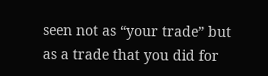seen not as “your trade” but as a trade that you did for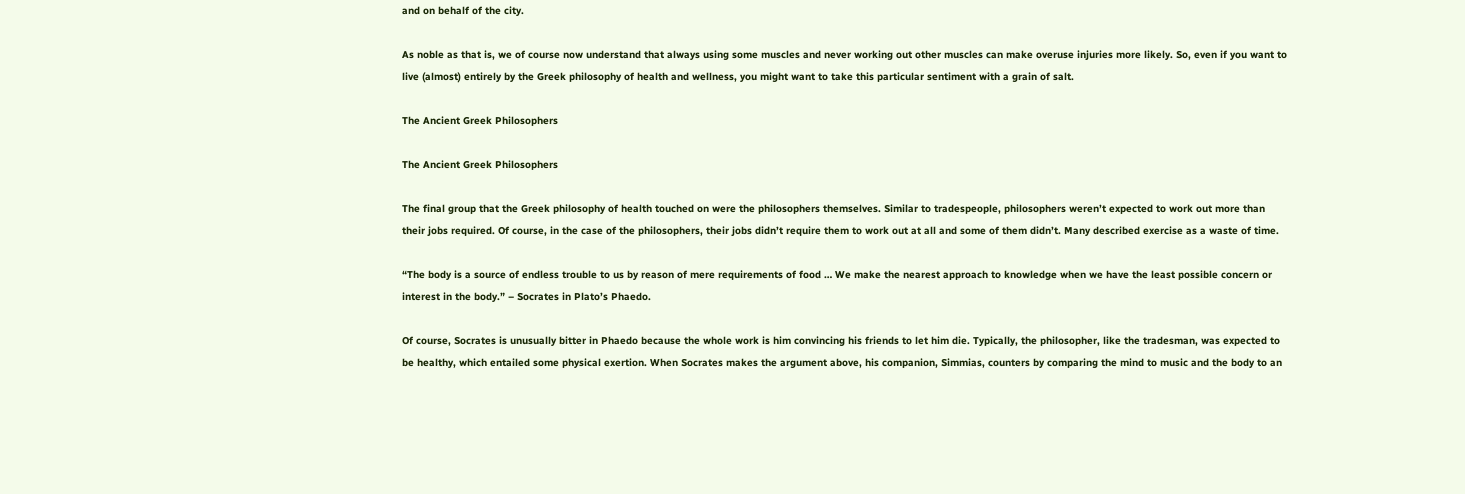and on behalf of the city.

As noble as that is, we of course now understand that always using some muscles and never working out other muscles can make overuse injuries more likely. So, even if you want to live (almost) entirely by the Greek philosophy of health and wellness, you might want to take this particular sentiment with a grain of salt.

The Ancient Greek Philosophers

The Ancient Greek Philosophers

The final group that the Greek philosophy of health touched on were the philosophers themselves. Similar to tradespeople, philosophers weren’t expected to work out more than their jobs required. Of course, in the case of the philosophers, their jobs didn’t require them to work out at all and some of them didn’t. Many described exercise as a waste of time.

“The body is a source of endless trouble to us by reason of mere requirements of food … We make the nearest approach to knowledge when we have the least possible concern or interest in the body.” – Socrates in Plato’s Phaedo.

Of course, Socrates is unusually bitter in Phaedo because the whole work is him convincing his friends to let him die. Typically, the philosopher, like the tradesman, was expected to be healthy, which entailed some physical exertion. When Socrates makes the argument above, his companion, Simmias, counters by comparing the mind to music and the body to an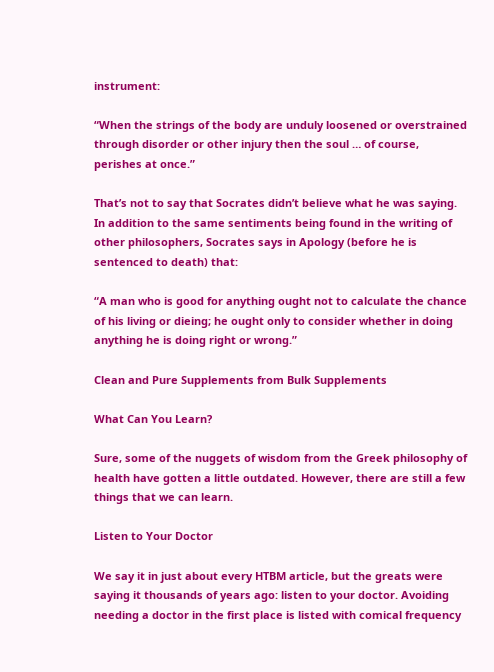instrument:

“When the strings of the body are unduly loosened or overstrained through disorder or other injury then the soul … of course, perishes at once.”

That’s not to say that Socrates didn’t believe what he was saying. In addition to the same sentiments being found in the writing of other philosophers, Socrates says in Apology (before he is sentenced to death) that:

“A man who is good for anything ought not to calculate the chance of his living or dieing; he ought only to consider whether in doing anything he is doing right or wrong.”

Clean and Pure Supplements from Bulk Supplements

What Can You Learn?

Sure, some of the nuggets of wisdom from the Greek philosophy of health have gotten a little outdated. However, there are still a few things that we can learn.

Listen to Your Doctor

We say it in just about every HTBM article, but the greats were saying it thousands of years ago: listen to your doctor. Avoiding needing a doctor in the first place is listed with comical frequency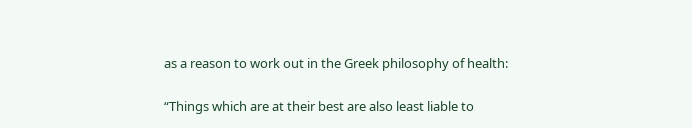as a reason to work out in the Greek philosophy of health:

“Things which are at their best are also least liable to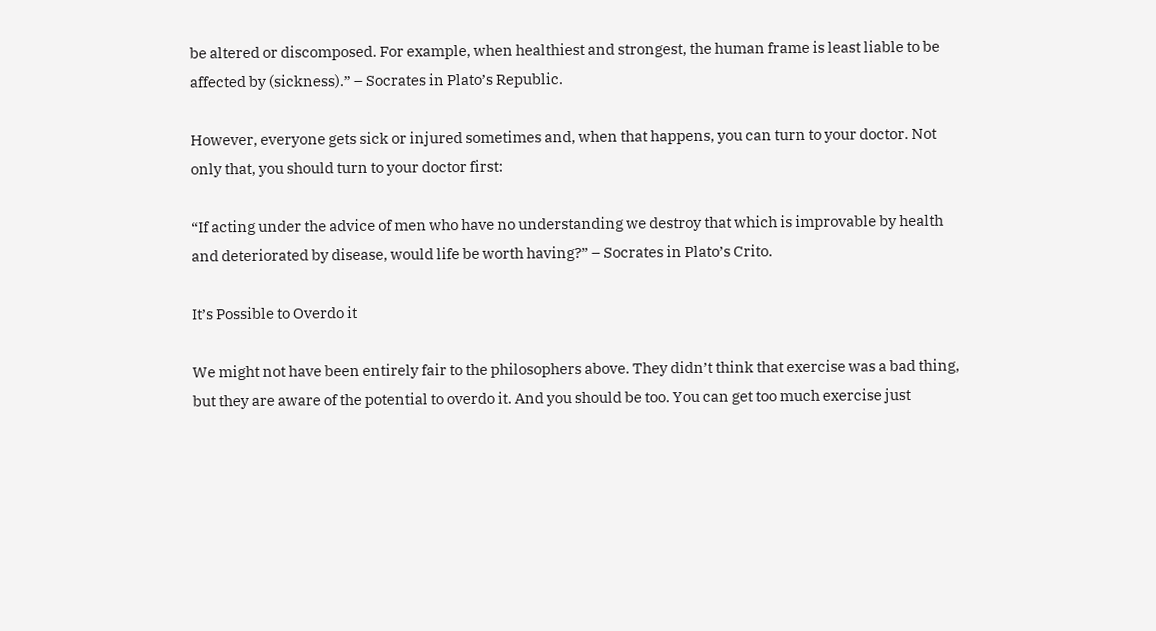be altered or discomposed. For example, when healthiest and strongest, the human frame is least liable to be affected by (sickness).” – Socrates in Plato’s Republic.

However, everyone gets sick or injured sometimes and, when that happens, you can turn to your doctor. Not only that, you should turn to your doctor first:

“If acting under the advice of men who have no understanding we destroy that which is improvable by health and deteriorated by disease, would life be worth having?” – Socrates in Plato’s Crito.

It’s Possible to Overdo it

We might not have been entirely fair to the philosophers above. They didn’t think that exercise was a bad thing, but they are aware of the potential to overdo it. And you should be too. You can get too much exercise just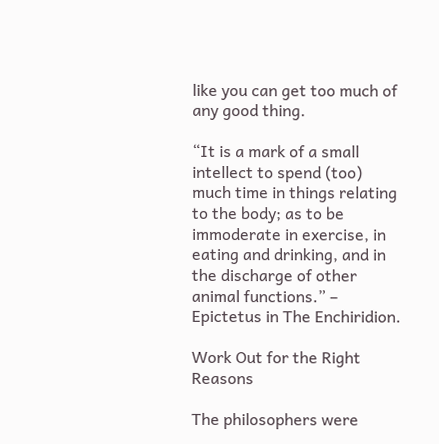like you can get too much of any good thing.

“It is a mark of a small intellect to spend (too) much time in things relating to the body; as to be immoderate in exercise, in eating and drinking, and in the discharge of other animal functions.” – Epictetus in The Enchiridion.

Work Out for the Right Reasons

The philosophers were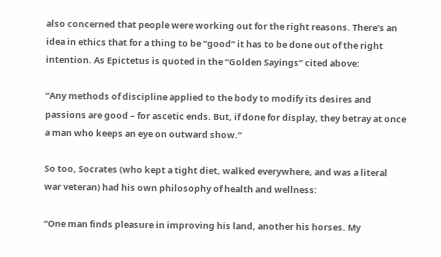also concerned that people were working out for the right reasons. There’s an idea in ethics that for a thing to be “good” it has to be done out of the right intention. As Epictetus is quoted in the “Golden Sayings” cited above:

“Any methods of discipline applied to the body to modify its desires and passions are good – for ascetic ends. But, if done for display, they betray at once a man who keeps an eye on outward show.”

So too, Socrates (who kept a tight diet, walked everywhere, and was a literal war veteran) had his own philosophy of health and wellness:

“One man finds pleasure in improving his land, another his horses. My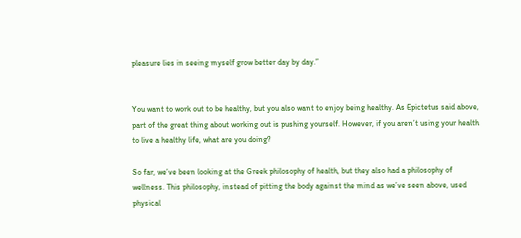pleasure lies in seeing myself grow better day by day.”


You want to work out to be healthy, but you also want to enjoy being healthy. As Epictetus said above, part of the great thing about working out is pushing yourself. However, if you aren’t using your health to live a healthy life, what are you doing?

So far, we’ve been looking at the Greek philosophy of health, but they also had a philosophy of wellness. This philosophy, instead of pitting the body against the mind as we’ve seen above, used physical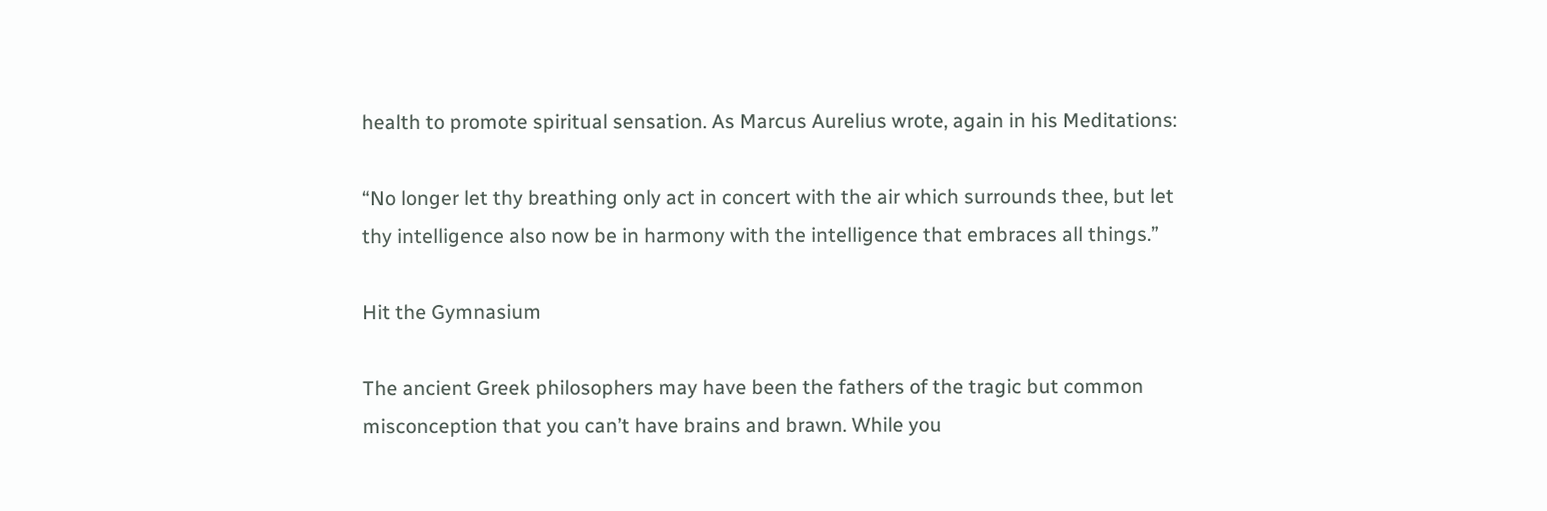health to promote spiritual sensation. As Marcus Aurelius wrote, again in his Meditations:

“No longer let thy breathing only act in concert with the air which surrounds thee, but let thy intelligence also now be in harmony with the intelligence that embraces all things.”

Hit the Gymnasium

The ancient Greek philosophers may have been the fathers of the tragic but common misconception that you can’t have brains and brawn. While you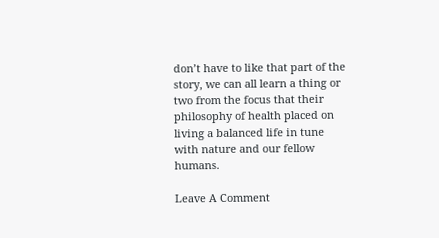don’t have to like that part of the story, we can all learn a thing or two from the focus that their philosophy of health placed on living a balanced life in tune with nature and our fellow humans.

Leave A Comment